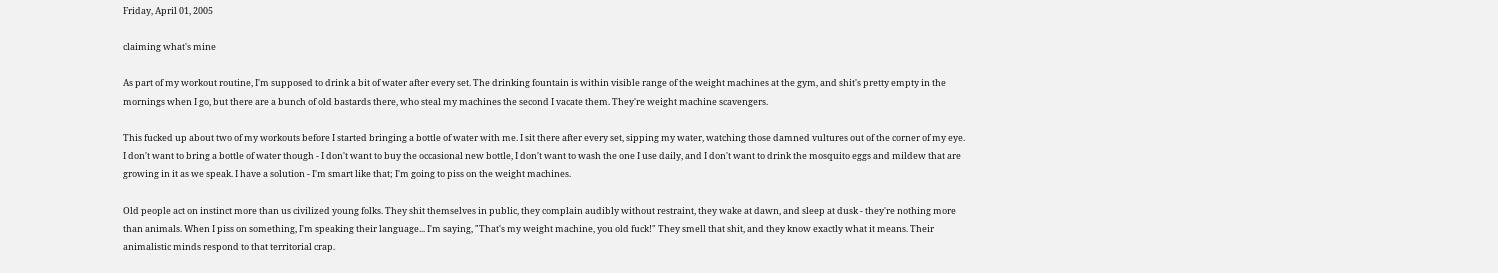Friday, April 01, 2005

claiming what's mine

As part of my workout routine, I'm supposed to drink a bit of water after every set. The drinking fountain is within visible range of the weight machines at the gym, and shit's pretty empty in the mornings when I go, but there are a bunch of old bastards there, who steal my machines the second I vacate them. They're weight machine scavengers.

This fucked up about two of my workouts before I started bringing a bottle of water with me. I sit there after every set, sipping my water, watching those damned vultures out of the corner of my eye. I don't want to bring a bottle of water though - I don't want to buy the occasional new bottle, I don't want to wash the one I use daily, and I don't want to drink the mosquito eggs and mildew that are growing in it as we speak. I have a solution - I'm smart like that; I'm going to piss on the weight machines.

Old people act on instinct more than us civilized young folks. They shit themselves in public, they complain audibly without restraint, they wake at dawn, and sleep at dusk - they're nothing more than animals. When I piss on something, I'm speaking their language... I'm saying, "That's my weight machine, you old fuck!" They smell that shit, and they know exactly what it means. Their animalistic minds respond to that territorial crap.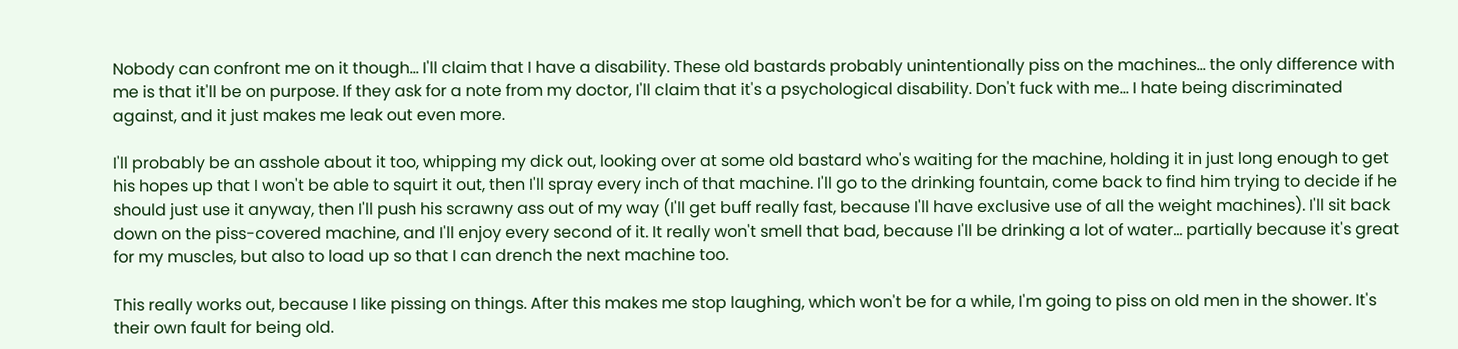Nobody can confront me on it though... I'll claim that I have a disability. These old bastards probably unintentionally piss on the machines... the only difference with me is that it'll be on purpose. If they ask for a note from my doctor, I'll claim that it's a psychological disability. Don't fuck with me... I hate being discriminated against, and it just makes me leak out even more.

I'll probably be an asshole about it too, whipping my dick out, looking over at some old bastard who's waiting for the machine, holding it in just long enough to get his hopes up that I won't be able to squirt it out, then I'll spray every inch of that machine. I'll go to the drinking fountain, come back to find him trying to decide if he should just use it anyway, then I'll push his scrawny ass out of my way (I'll get buff really fast, because I'll have exclusive use of all the weight machines). I'll sit back down on the piss-covered machine, and I'll enjoy every second of it. It really won't smell that bad, because I'll be drinking a lot of water... partially because it's great for my muscles, but also to load up so that I can drench the next machine too.

This really works out, because I like pissing on things. After this makes me stop laughing, which won't be for a while, I'm going to piss on old men in the shower. It's their own fault for being old.